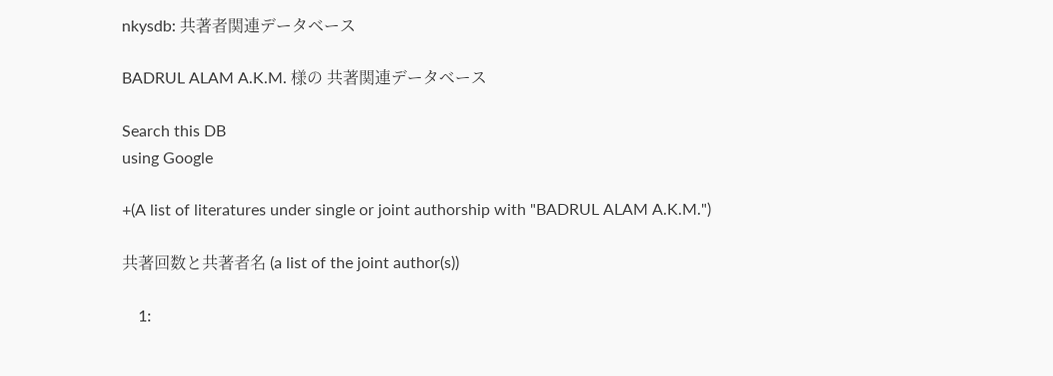nkysdb: 共著者関連データベース

BADRUL ALAM A.K.M. 様の 共著関連データベース

Search this DB
using Google

+(A list of literatures under single or joint authorship with "BADRUL ALAM A.K.M.")

共著回数と共著者名 (a list of the joint author(s))

    1: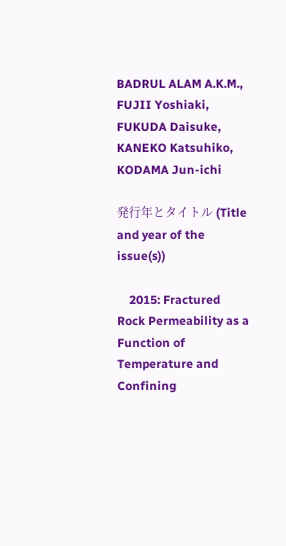BADRUL ALAM A.K.M., FUJII Yoshiaki, FUKUDA Daisuke, KANEKO Katsuhiko, KODAMA Jun-ichi

発行年とタイトル (Title and year of the issue(s))

    2015: Fractured Rock Permeability as a Function of Temperature and Confining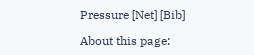Pressure [Net] [Bib]

About this page: